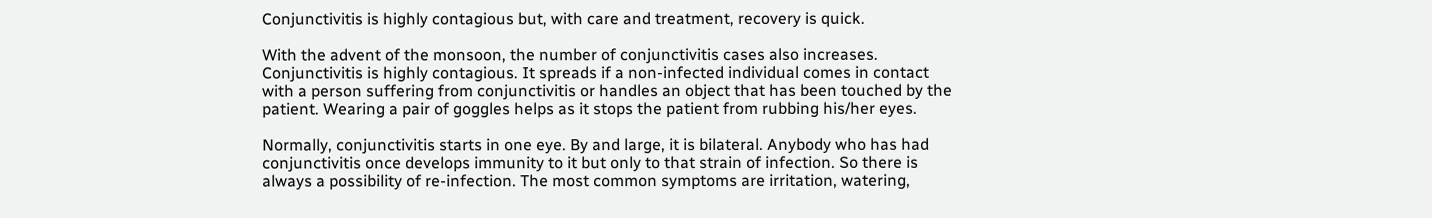Conjunctivitis is highly contagious but, with care and treatment, recovery is quick.

With the advent of the monsoon, the number of conjunctivitis cases also increases. Conjunctivitis is highly contagious. It spreads if a non-infected individual comes in contact with a person suffering from conjunctivitis or handles an object that has been touched by the patient. Wearing a pair of goggles helps as it stops the patient from rubbing his/her eyes.

Normally, conjunctivitis starts in one eye. By and large, it is bilateral. Anybody who has had conjunctivitis once develops immunity to it but only to that strain of infection. So there is always a possibility of re-infection. The most common symptoms are irritation, watering,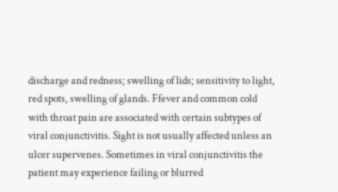discharge and redness; swelling of lids; sensitivity to light, red spots, swelling of glands. Ffever and common cold with throat pain are associated with certain subtypes of viral conjunctivitis. Sight is not usually affected unless an ulcer supervenes. Sometimes in viral conjunctivitis the patient may experience failing or blurred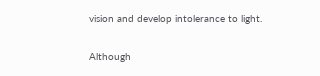vision and develop intolerance to light.

Although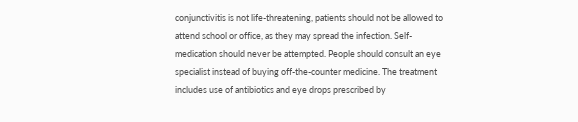conjunctivitis is not life-threatening, patients should not be allowed to attend school or office, as they may spread the infection. Self-medication should never be attempted. People should consult an eye specialist instead of buying off-the-counter medicine. The treatment includes use of antibiotics and eye drops prescribed by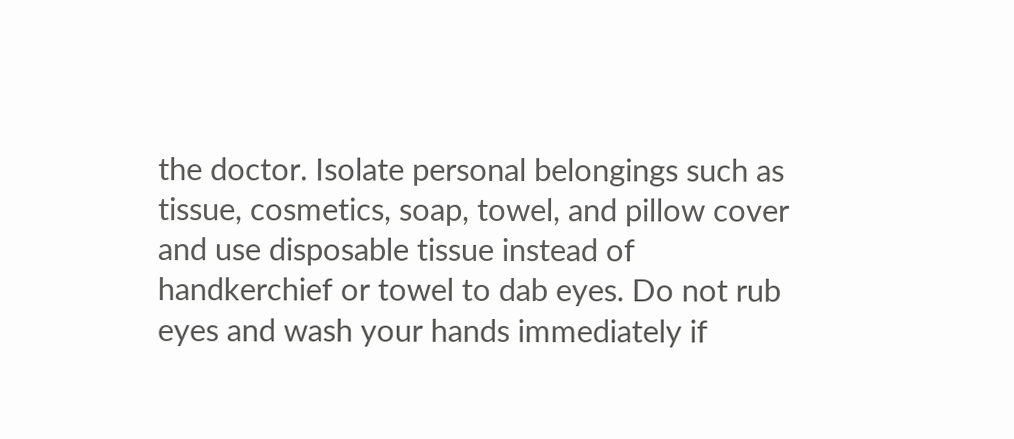the doctor. Isolate personal belongings such as tissue, cosmetics, soap, towel, and pillow cover and use disposable tissue instead of handkerchief or towel to dab eyes. Do not rub eyes and wash your hands immediately if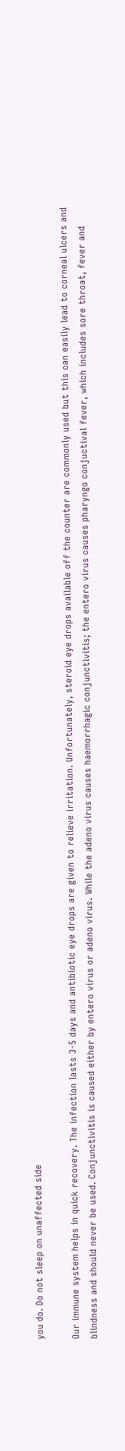you do. Do not sleep on unaffected side

Our immune system helps in quick recovery. The infection lasts 3-5 days and antibiotic eye drops are given to relieve irritation. Unfortunately, steroid eye drops available off the counter are commonly used but this can easily lead to corneal ulcers and blindness and should never be used. Conjunctivitis is caused either by entero virus or adeno virus. While the adeno virus causes haemorrhagic conjunctivitis; the entero virus causes pharyngo conjuctival fever, which includes sore throat, fever and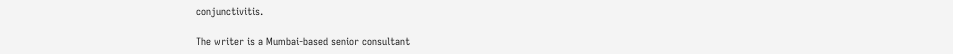conjunctivitis.

The writer is a Mumbai-based senior consultant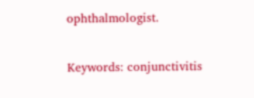ophthalmologist.

Keywords: conjunctivitis